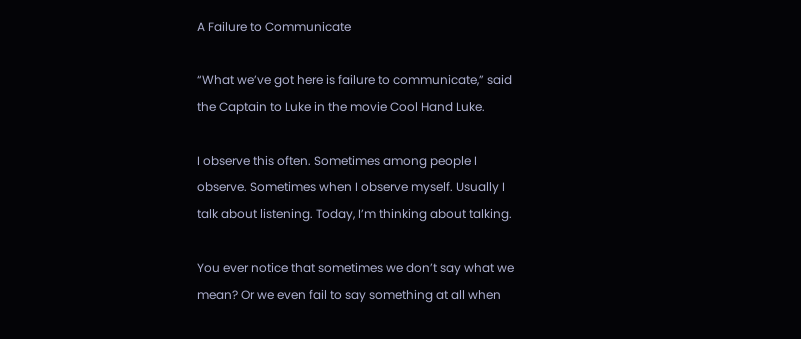A Failure to Communicate

“What we’ve got here is failure to communicate,” said the Captain to Luke in the movie Cool Hand Luke.

I observe this often. Sometimes among people I observe. Sometimes when I observe myself. Usually I talk about listening. Today, I’m thinking about talking.

You ever notice that sometimes we don’t say what we mean? Or we even fail to say something at all when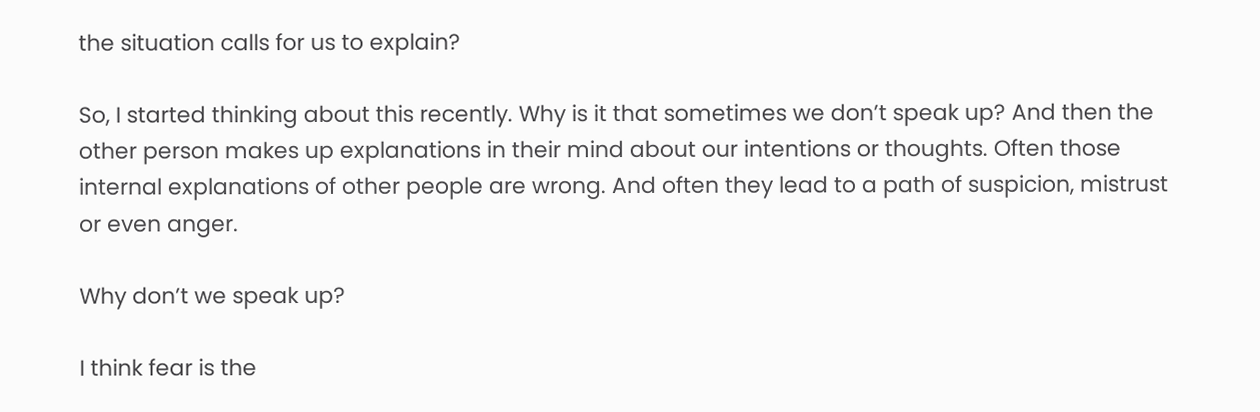the situation calls for us to explain?

So, I started thinking about this recently. Why is it that sometimes we don’t speak up? And then the other person makes up explanations in their mind about our intentions or thoughts. Often those internal explanations of other people are wrong. And often they lead to a path of suspicion, mistrust or even anger.

Why don’t we speak up?

I think fear is the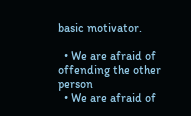basic motivator.

  • We are afraid of offending the other person
  • We are afraid of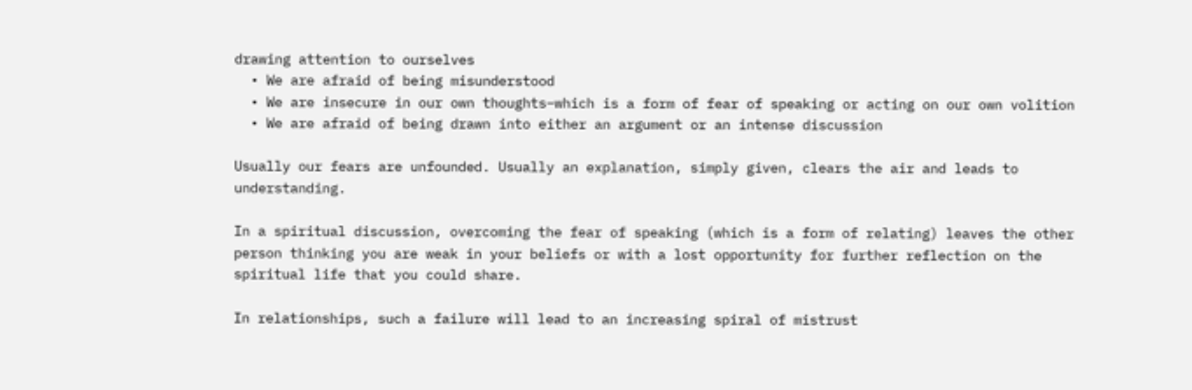drawing attention to ourselves
  • We are afraid of being misunderstood
  • We are insecure in our own thoughts–which is a form of fear of speaking or acting on our own volition
  • We are afraid of being drawn into either an argument or an intense discussion

Usually our fears are unfounded. Usually an explanation, simply given, clears the air and leads to understanding.

In a spiritual discussion, overcoming the fear of speaking (which is a form of relating) leaves the other person thinking you are weak in your beliefs or with a lost opportunity for further reflection on the spiritual life that you could share.

In relationships, such a failure will lead to an increasing spiral of mistrust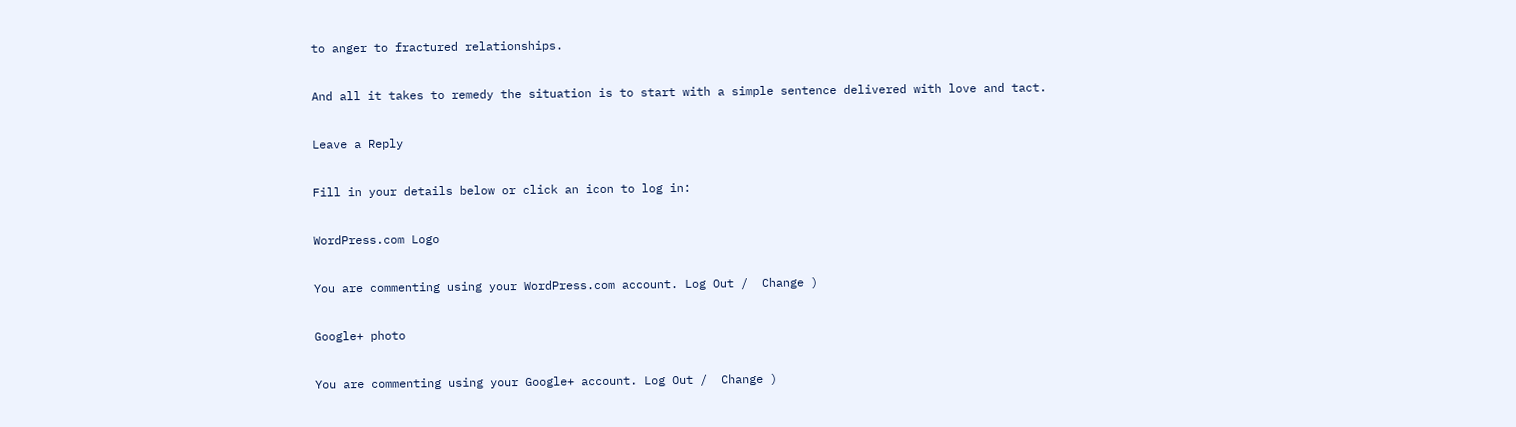to anger to fractured relationships.

And all it takes to remedy the situation is to start with a simple sentence delivered with love and tact.

Leave a Reply

Fill in your details below or click an icon to log in:

WordPress.com Logo

You are commenting using your WordPress.com account. Log Out /  Change )

Google+ photo

You are commenting using your Google+ account. Log Out /  Change )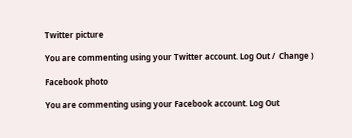Twitter picture

You are commenting using your Twitter account. Log Out /  Change )

Facebook photo

You are commenting using your Facebook account. Log Out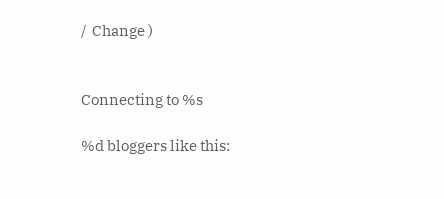/  Change )


Connecting to %s

%d bloggers like this: